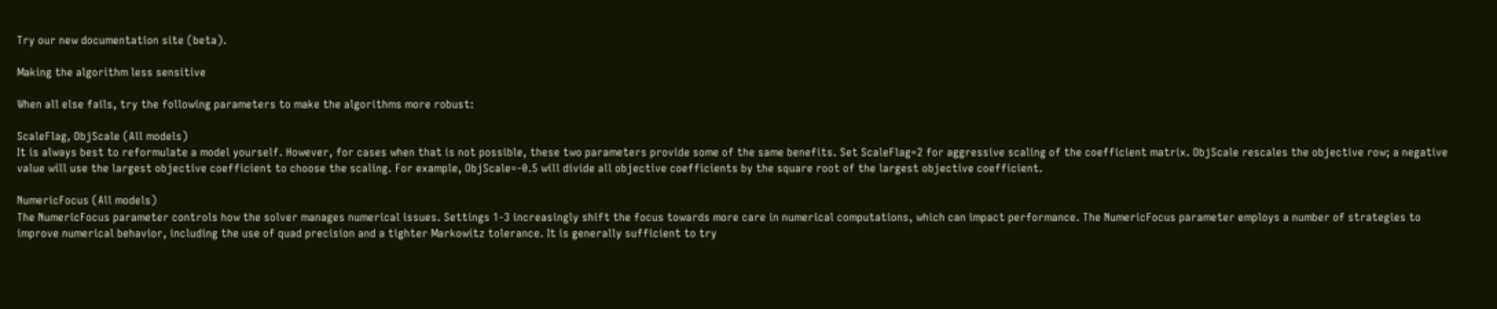Try our new documentation site (beta).

Making the algorithm less sensitive

When all else fails, try the following parameters to make the algorithms more robust:

ScaleFlag, ObjScale (All models)
It is always best to reformulate a model yourself. However, for cases when that is not possible, these two parameters provide some of the same benefits. Set ScaleFlag=2 for aggressive scaling of the coefficient matrix. ObjScale rescales the objective row; a negative value will use the largest objective coefficient to choose the scaling. For example, ObjScale=-0.5 will divide all objective coefficients by the square root of the largest objective coefficient.

NumericFocus (All models)
The NumericFocus parameter controls how the solver manages numerical issues. Settings 1-3 increasingly shift the focus towards more care in numerical computations, which can impact performance. The NumericFocus parameter employs a number of strategies to improve numerical behavior, including the use of quad precision and a tighter Markowitz tolerance. It is generally sufficient to try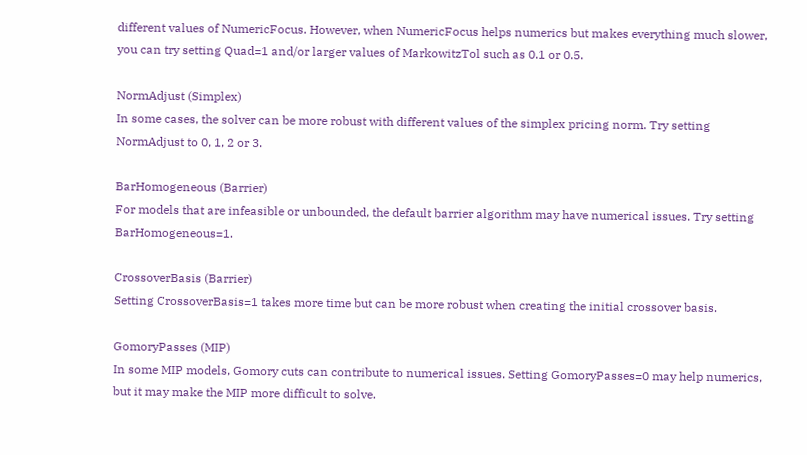different values of NumericFocus. However, when NumericFocus helps numerics but makes everything much slower, you can try setting Quad=1 and/or larger values of MarkowitzTol such as 0.1 or 0.5.

NormAdjust (Simplex)
In some cases, the solver can be more robust with different values of the simplex pricing norm. Try setting NormAdjust to 0, 1, 2 or 3.

BarHomogeneous (Barrier)
For models that are infeasible or unbounded, the default barrier algorithm may have numerical issues. Try setting BarHomogeneous=1.

CrossoverBasis (Barrier)
Setting CrossoverBasis=1 takes more time but can be more robust when creating the initial crossover basis.

GomoryPasses (MIP)
In some MIP models, Gomory cuts can contribute to numerical issues. Setting GomoryPasses=0 may help numerics, but it may make the MIP more difficult to solve.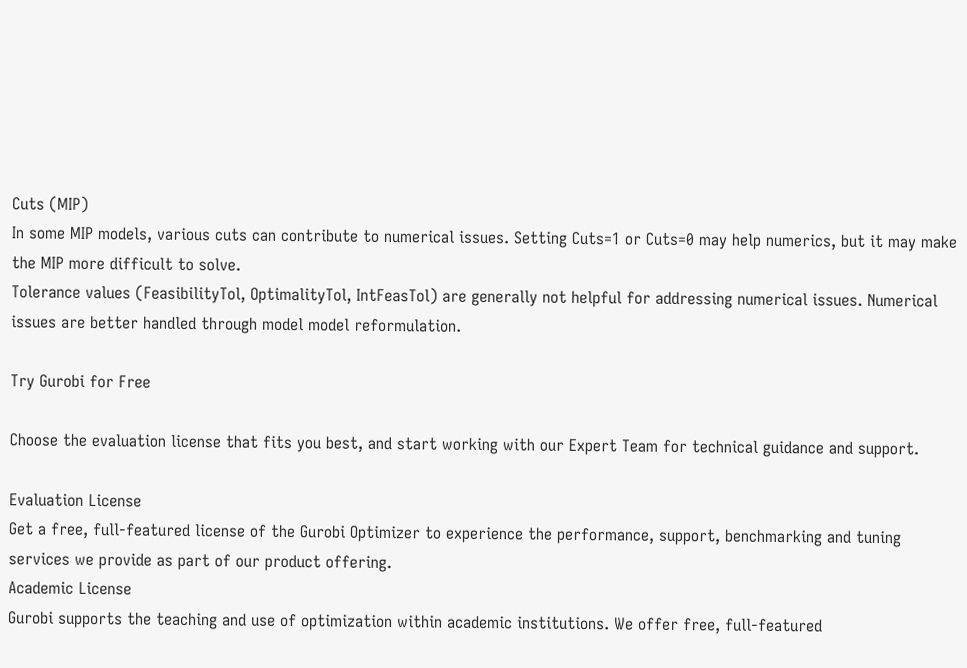Cuts (MIP)
In some MIP models, various cuts can contribute to numerical issues. Setting Cuts=1 or Cuts=0 may help numerics, but it may make the MIP more difficult to solve.
Tolerance values (FeasibilityTol, OptimalityTol, IntFeasTol) are generally not helpful for addressing numerical issues. Numerical issues are better handled through model model reformulation.

Try Gurobi for Free

Choose the evaluation license that fits you best, and start working with our Expert Team for technical guidance and support.

Evaluation License
Get a free, full-featured license of the Gurobi Optimizer to experience the performance, support, benchmarking and tuning services we provide as part of our product offering.
Academic License
Gurobi supports the teaching and use of optimization within academic institutions. We offer free, full-featured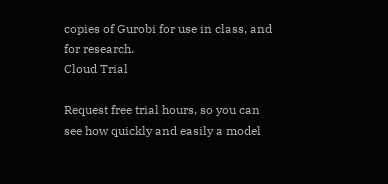copies of Gurobi for use in class, and for research.
Cloud Trial

Request free trial hours, so you can see how quickly and easily a model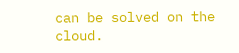can be solved on the cloud.